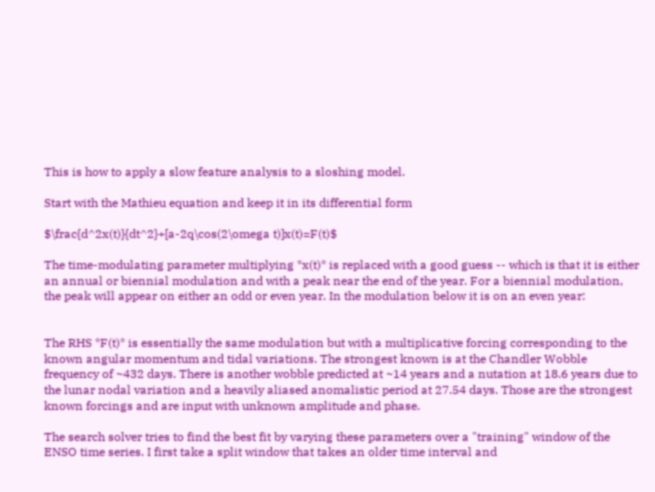This is how to apply a slow feature analysis to a sloshing model.

Start with the Mathieu equation and keep it in its differential form

$\frac{d^2x(t)}{dt^2}+[a-2q\cos(2\omega t)]x(t)=F(t)$

The time-modulating parameter multiplying *x(t)* is replaced with a good guess -- which is that it is either an annual or biennial modulation and with a peak near the end of the year. For a biennial modulation, the peak will appear on either an odd or even year. In the modulation below it is on an even year:


The RHS *F(t)* is essentially the same modulation but with a multiplicative forcing corresponding to the known angular momentum and tidal variations. The strongest known is at the Chandler Wobble frequency of ~432 days. There is another wobble predicted at ~14 years and a nutation at 18.6 years due to the lunar nodal variation and a heavily aliased anomalistic period at 27.54 days. Those are the strongest known forcings and are input with unknown amplitude and phase.

The search solver tries to find the best fit by varying these parameters over a "training" window of the ENSO time series. I first take a split window that takes an older time interval and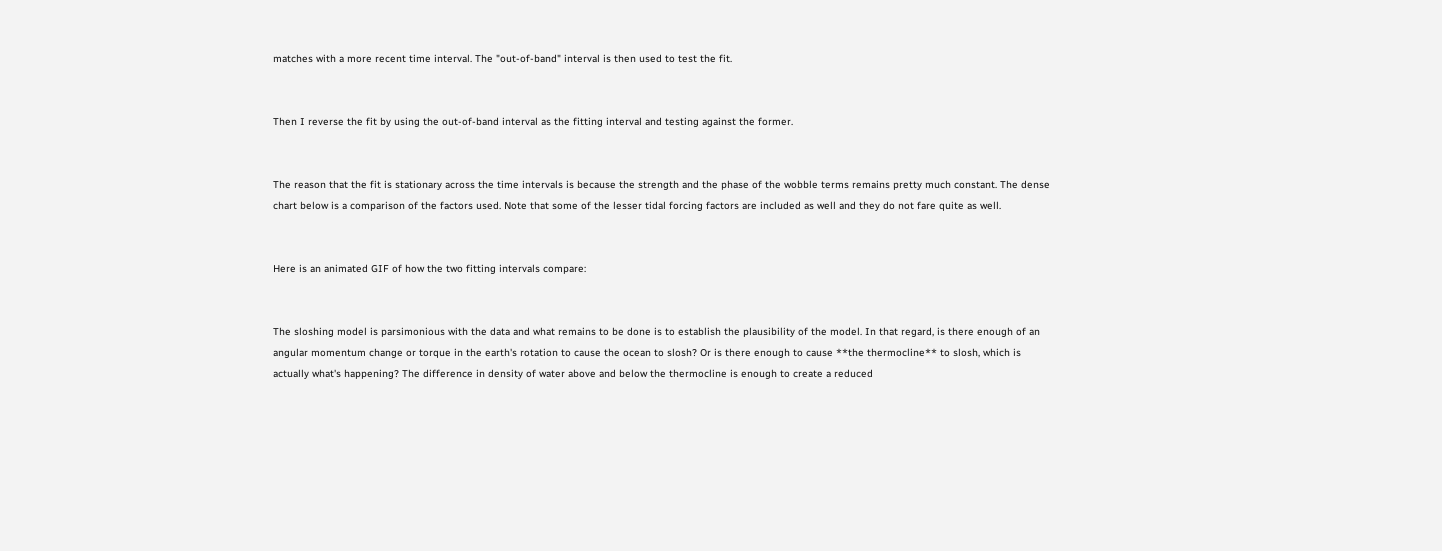matches with a more recent time interval. The "out-of-band" interval is then used to test the fit.


Then I reverse the fit by using the out-of-band interval as the fitting interval and testing against the former.


The reason that the fit is stationary across the time intervals is because the strength and the phase of the wobble terms remains pretty much constant. The dense chart below is a comparison of the factors used. Note that some of the lesser tidal forcing factors are included as well and they do not fare quite as well.


Here is an animated GIF of how the two fitting intervals compare:


The sloshing model is parsimonious with the data and what remains to be done is to establish the plausibility of the model. In that regard, is there enough of an angular momentum change or torque in the earth's rotation to cause the ocean to slosh? Or is there enough to cause **the thermocline** to slosh, which is actually what's happening? The difference in density of water above and below the thermocline is enough to create a reduced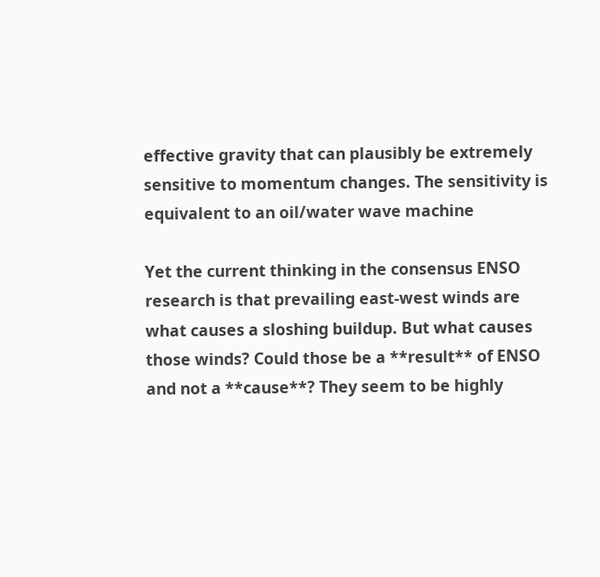effective gravity that can plausibly be extremely sensitive to momentum changes. The sensitivity is equivalent to an oil/water wave machine

Yet the current thinking in the consensus ENSO research is that prevailing east-west winds are what causes a sloshing buildup. But what causes those winds? Could those be a **result** of ENSO and not a **cause**? They seem to be highly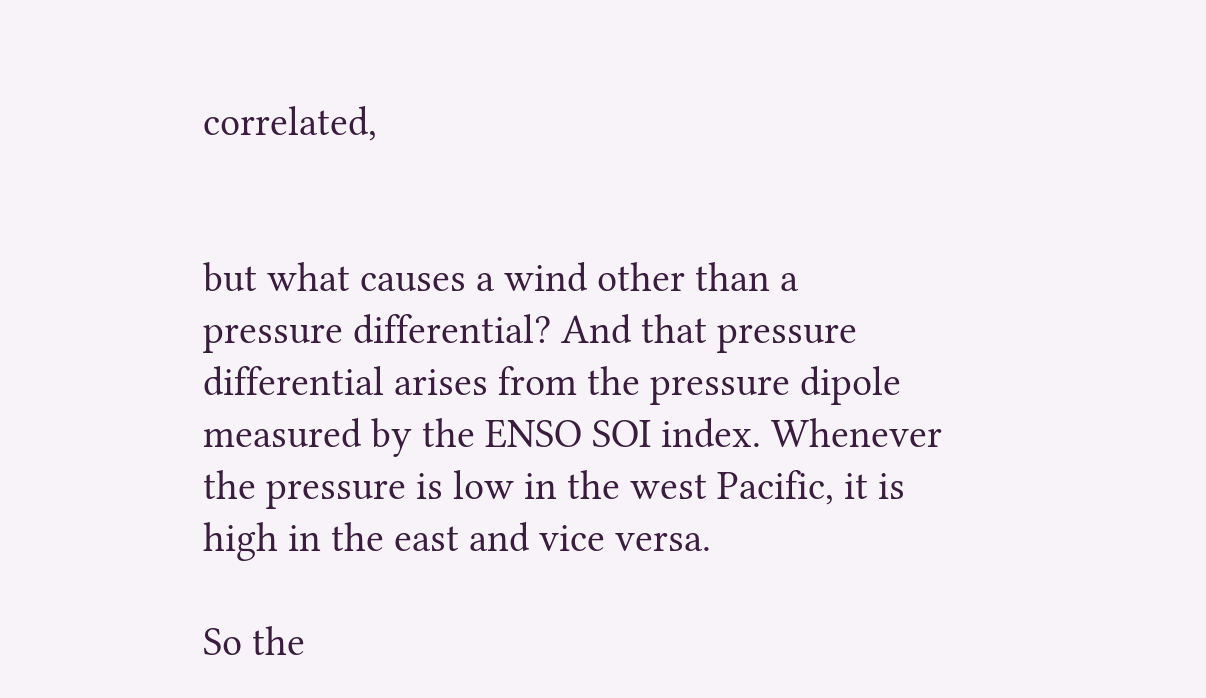correlated,


but what causes a wind other than a pressure differential? And that pressure differential arises from the pressure dipole measured by the ENSO SOI index. Whenever the pressure is low in the west Pacific, it is high in the east and vice versa.

So the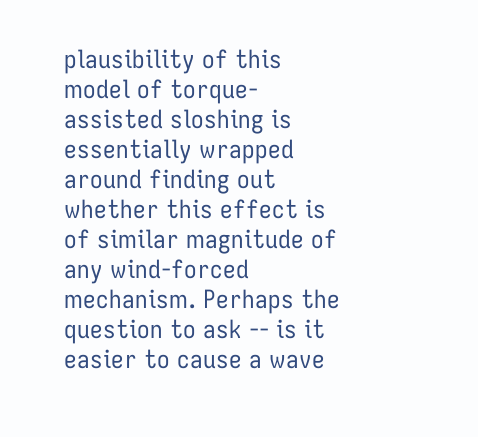plausibility of this model of torque-assisted sloshing is essentially wrapped around finding out whether this effect is of similar magnitude of any wind-forced mechanism. Perhaps the question to ask -- is it easier to cause a wave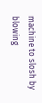machine to slosh by blowing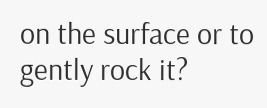on the surface or to gently rock it?